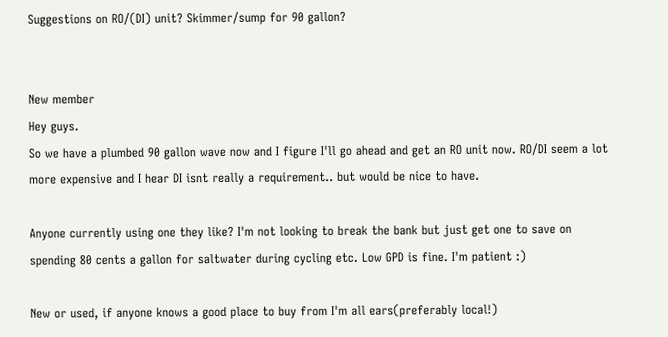Suggestions on RO/(DI) unit? Skimmer/sump for 90 gallon?


New member
Hey guys.
So we have a plumbed 90 gallon wave now and I figure I'll go ahead and get an RO unit now. RO/DI seem a lot more expensive and I hear DI isnt really a requirement.. but would be nice to have.

Anyone currently using one they like? I'm not looking to break the bank but just get one to save on spending 80 cents a gallon for saltwater during cycling etc. Low GPD is fine. I'm patient :)

New or used, if anyone knows a good place to buy from I'm all ears(preferably local!)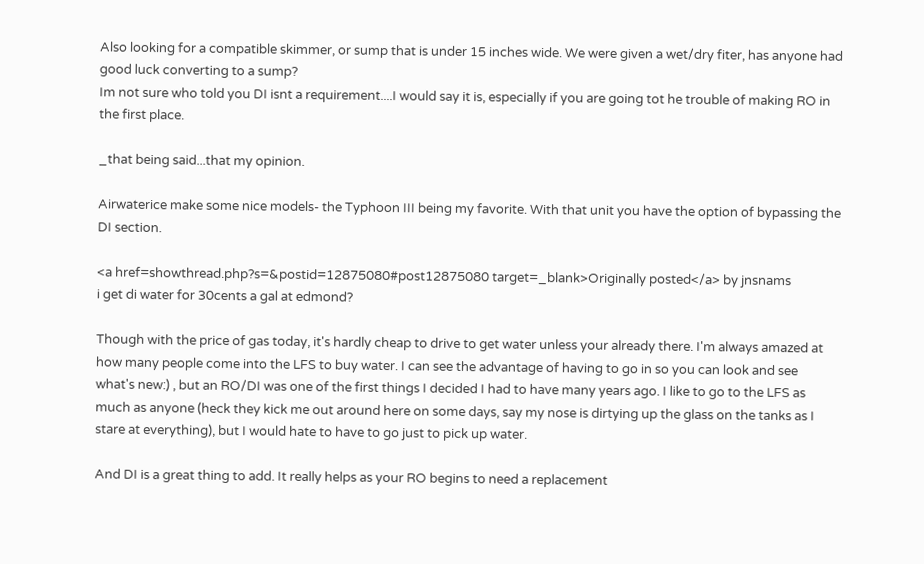Also looking for a compatible skimmer, or sump that is under 15 inches wide. We were given a wet/dry fiter, has anyone had good luck converting to a sump?
Im not sure who told you DI isnt a requirement....I would say it is, especially if you are going tot he trouble of making RO in the first place.

_that being said...that my opinion.

Airwaterice make some nice models- the Typhoon III being my favorite. With that unit you have the option of bypassing the DI section.

<a href=showthread.php?s=&postid=12875080#post12875080 target=_blank>Originally posted</a> by jnsnams
i get di water for 30cents a gal at edmond?

Though with the price of gas today, it's hardly cheap to drive to get water unless your already there. I'm always amazed at how many people come into the LFS to buy water. I can see the advantage of having to go in so you can look and see what's new:) , but an RO/DI was one of the first things I decided I had to have many years ago. I like to go to the LFS as much as anyone (heck they kick me out around here on some days, say my nose is dirtying up the glass on the tanks as I stare at everything), but I would hate to have to go just to pick up water.

And DI is a great thing to add. It really helps as your RO begins to need a replacement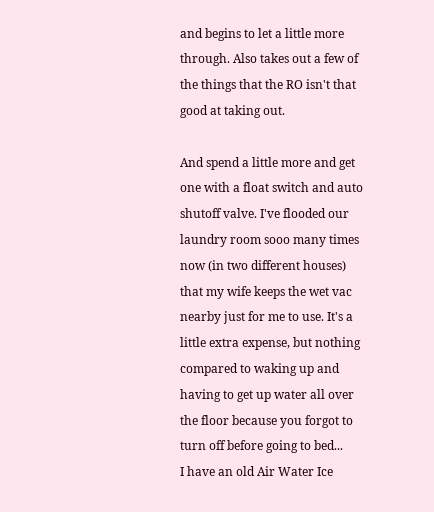and begins to let a little more through. Also takes out a few of the things that the RO isn't that good at taking out.

And spend a little more and get one with a float switch and auto shutoff valve. I've flooded our laundry room sooo many times now (in two different houses) that my wife keeps the wet vac nearby just for me to use. It's a little extra expense, but nothing compared to waking up and having to get up water all over the floor because you forgot to turn off before going to bed...
I have an old Air Water Ice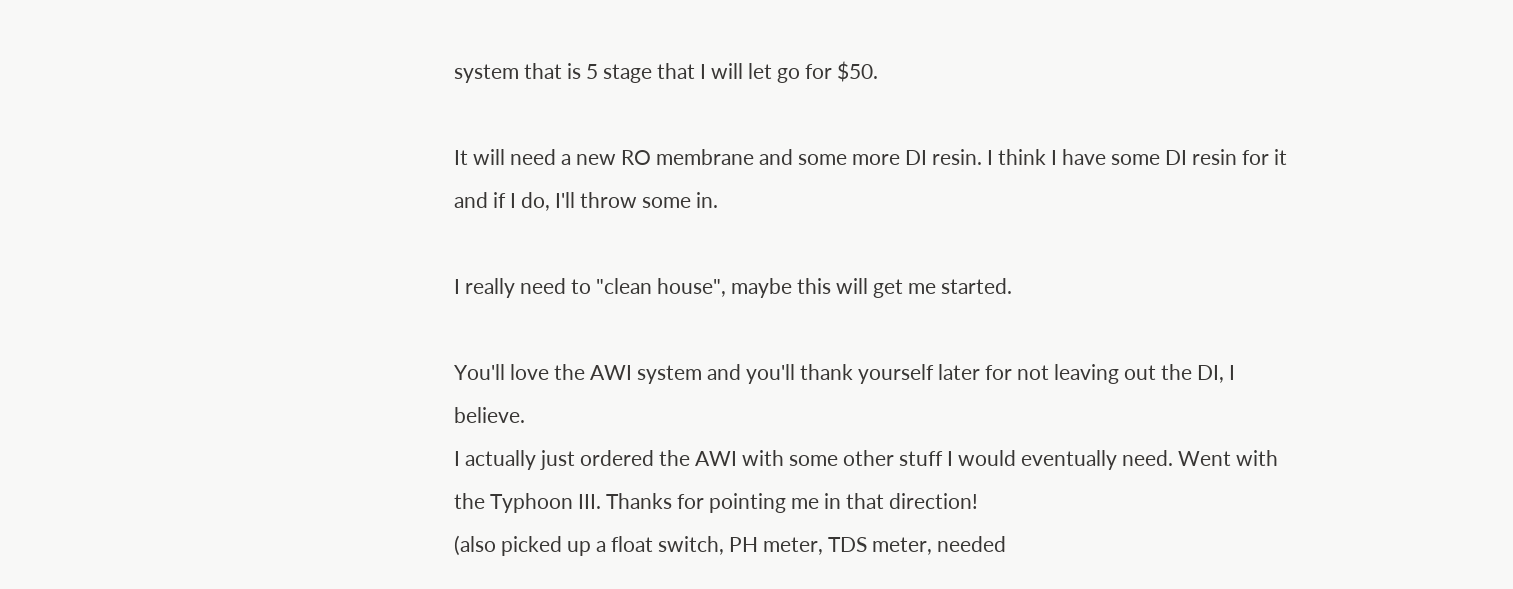system that is 5 stage that I will let go for $50.

It will need a new RO membrane and some more DI resin. I think I have some DI resin for it and if I do, I'll throw some in.

I really need to "clean house", maybe this will get me started.

You'll love the AWI system and you'll thank yourself later for not leaving out the DI, I believe.
I actually just ordered the AWI with some other stuff I would eventually need. Went with the Typhoon III. Thanks for pointing me in that direction!
(also picked up a float switch, PH meter, TDS meter, needed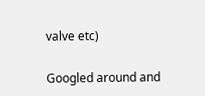valve etc)

Googled around and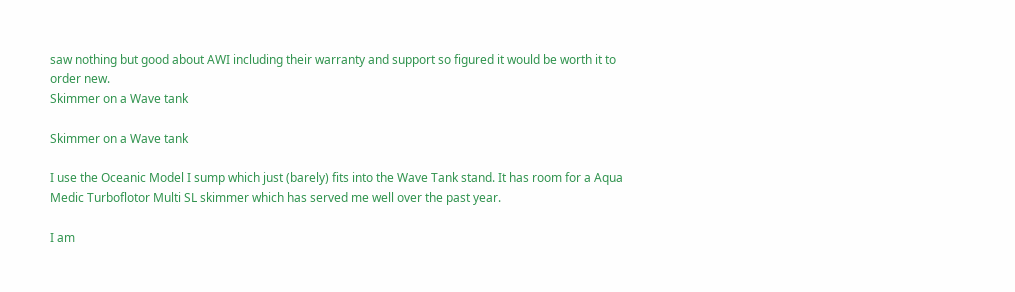saw nothing but good about AWI including their warranty and support so figured it would be worth it to order new.
Skimmer on a Wave tank

Skimmer on a Wave tank

I use the Oceanic Model I sump which just (barely) fits into the Wave Tank stand. It has room for a Aqua Medic Turboflotor Multi SL skimmer which has served me well over the past year.

I am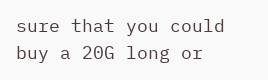sure that you could buy a 20G long or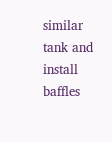similar tank and install baffles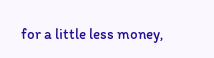for a little less money,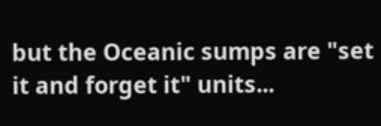but the Oceanic sumps are "set it and forget it" units...